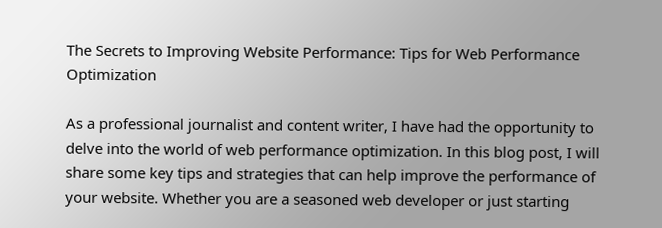The Secrets to Improving Website Performance: Tips for Web Performance Optimization

As a professional journalist and content writer, I have had the opportunity to delve into the world of web performance optimization. In this blog post, I will share some key tips and strategies that can help improve the performance of your website. Whether you are a seasoned web developer or just starting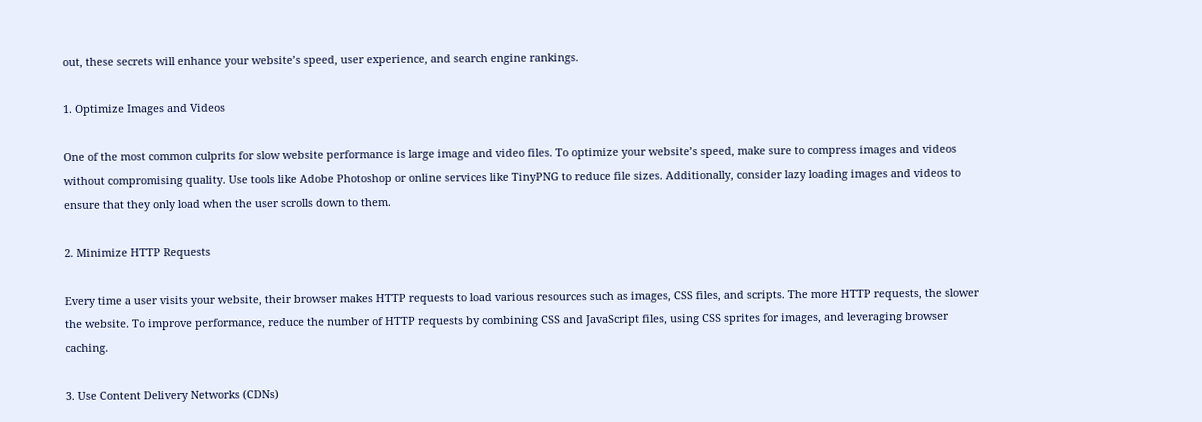out, these secrets will enhance your website’s speed, user experience, and search engine rankings.

1. Optimize Images and Videos

One of the most common culprits for slow website performance is large image and video files. To optimize your website’s speed, make sure to compress images and videos without compromising quality. Use tools like Adobe Photoshop or online services like TinyPNG to reduce file sizes. Additionally, consider lazy loading images and videos to ensure that they only load when the user scrolls down to them.

2. Minimize HTTP Requests

Every time a user visits your website, their browser makes HTTP requests to load various resources such as images, CSS files, and scripts. The more HTTP requests, the slower the website. To improve performance, reduce the number of HTTP requests by combining CSS and JavaScript files, using CSS sprites for images, and leveraging browser caching.

3. Use Content Delivery Networks (CDNs)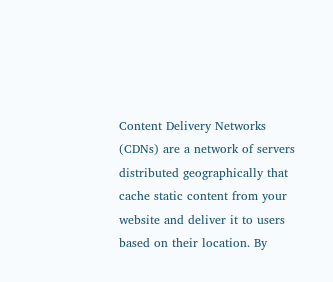Content Delivery Networks (CDNs) are a network of servers distributed geographically that cache static content from your website and deliver it to users based on their location. By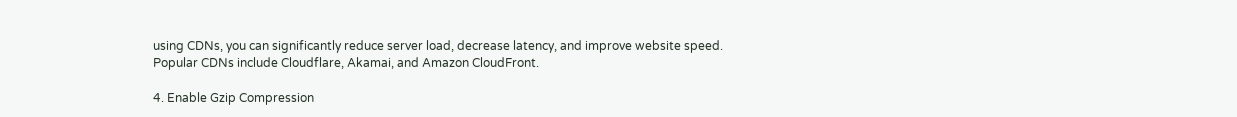using CDNs, you can significantly reduce server load, decrease latency, and improve website speed. Popular CDNs include Cloudflare, Akamai, and Amazon CloudFront.

4. Enable Gzip Compression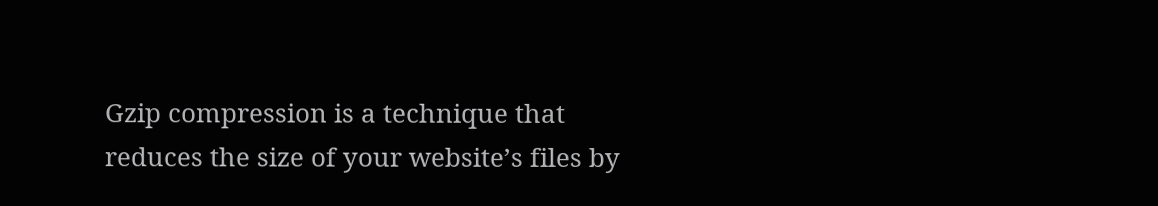Gzip compression is a technique that reduces the size of your website’s files by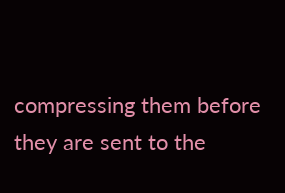compressing them before they are sent to the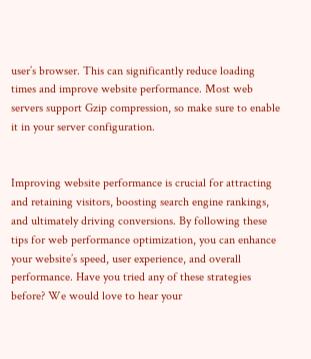user’s browser. This can significantly reduce loading times and improve website performance. Most web servers support Gzip compression, so make sure to enable it in your server configuration.


Improving website performance is crucial for attracting and retaining visitors, boosting search engine rankings, and ultimately driving conversions. By following these tips for web performance optimization, you can enhance your website’s speed, user experience, and overall performance. Have you tried any of these strategies before? We would love to hear your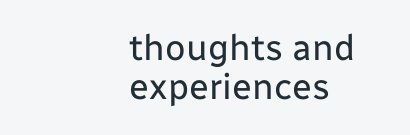thoughts and experiences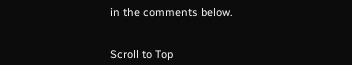in the comments below.


Scroll to Top